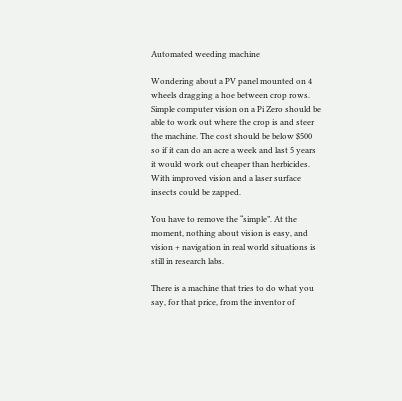Automated weeding machine

Wondering about a PV panel mounted on 4 wheels dragging a hoe between crop rows. Simple computer vision on a Pi Zero should be able to work out where the crop is and steer the machine. The cost should be below $500 so if it can do an acre a week and last 5 years it would work out cheaper than herbicides. With improved vision and a laser surface insects could be zapped.

You have to remove the “simple”. At the moment, nothing about vision is easy, and vision + navigation in real world situations is still in research labs.

There is a machine that tries to do what you say, for that price, from the inventor of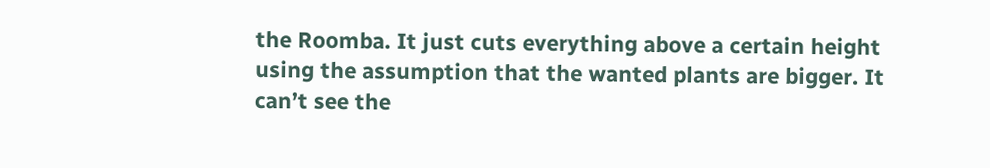the Roomba. It just cuts everything above a certain height using the assumption that the wanted plants are bigger. It can’t see the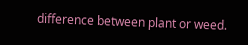difference between plant or weed.